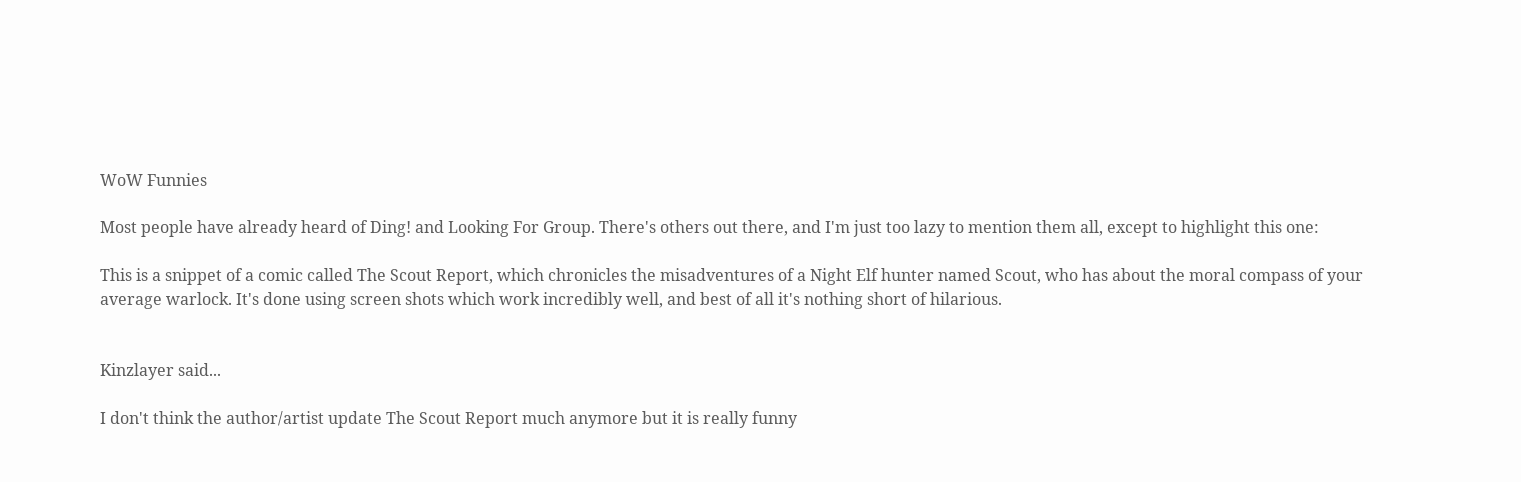WoW Funnies

Most people have already heard of Ding! and Looking For Group. There's others out there, and I'm just too lazy to mention them all, except to highlight this one:

This is a snippet of a comic called The Scout Report, which chronicles the misadventures of a Night Elf hunter named Scout, who has about the moral compass of your average warlock. It's done using screen shots which work incredibly well, and best of all it's nothing short of hilarious.


Kinzlayer said...

I don't think the author/artist update The Scout Report much anymore but it is really funny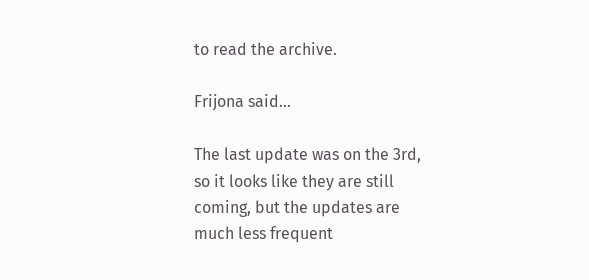to read the archive.

Frijona said...

The last update was on the 3rd, so it looks like they are still coming, but the updates are much less frequent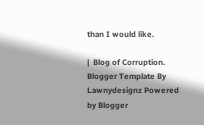than I would like.

|  Blog of Corruption. Blogger Template By Lawnydesignz Powered by Blogger